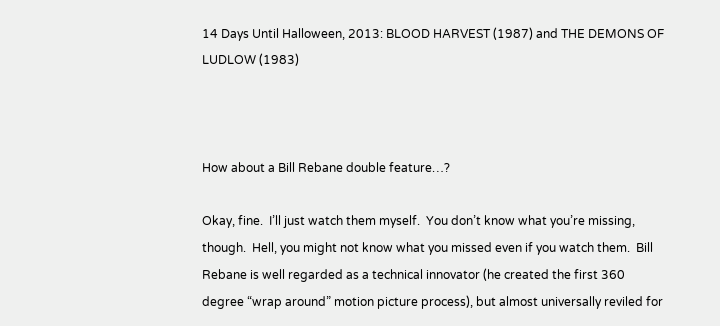14 Days Until Halloween, 2013: BLOOD HARVEST (1987) and THE DEMONS OF LUDLOW (1983)



How about a Bill Rebane double feature…?

Okay, fine.  I’ll just watch them myself.  You don’t know what you’re missing, though.  Hell, you might not know what you missed even if you watch them.  Bill Rebane is well regarded as a technical innovator (he created the first 360 degree “wrap around” motion picture process), but almost universally reviled for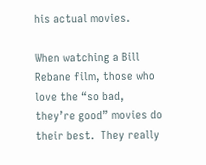his actual movies.

When watching a Bill Rebane film, those who love the “so bad, they’re good” movies do their best.  They really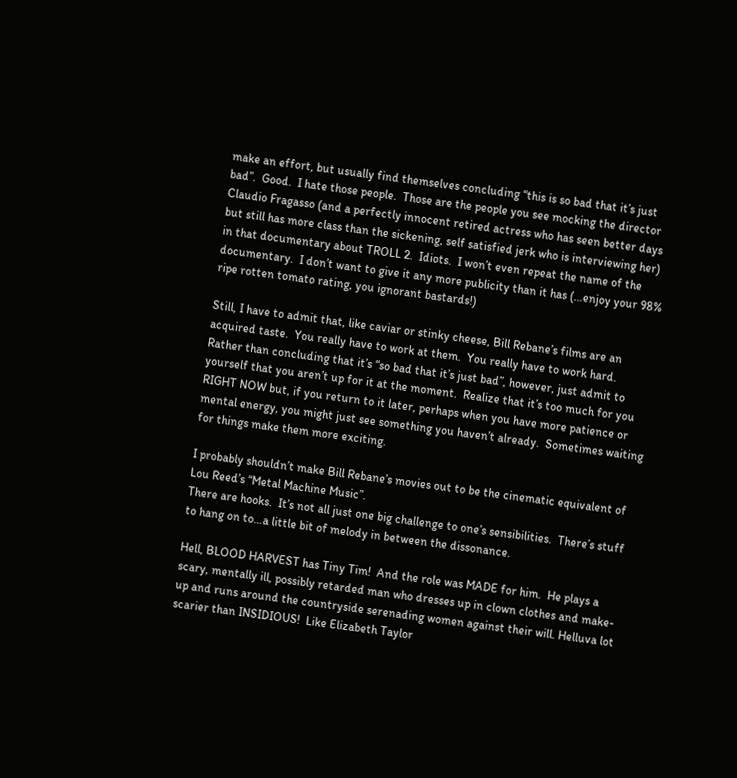make an effort, but usually find themselves concluding “this is so bad that it’s just bad”.  Good.  I hate those people.  Those are the people you see mocking the director Claudio Fragasso (and a perfectly innocent retired actress who has seen better days but still has more class than the sickening, self satisfied jerk who is interviewing her) in that documentary about TROLL 2.  Idiots.  I won’t even repeat the name of the documentary.  I don’t want to give it any more publicity than it has (…enjoy your 98% ripe rotten tomato rating, you ignorant bastards!)

Still, I have to admit that, like caviar or stinky cheese, Bill Rebane’s films are an acquired taste.  You really have to work at them.  You really have to work hard.  Rather than concluding that it’s “so bad that it’s just bad”, however, just admit to yourself that you aren’t up for it at the moment.  Realize that it’s too much for you RIGHT NOW but, if you return to it later, perhaps when you have more patience or mental energy, you might just see something you haven’t already.  Sometimes waiting for things make them more exciting.

I probably shouldn’t make Bill Rebane’s movies out to be the cinematic equivalent of Lou Reed’s “Metal Machine Music”.
There are hooks.  It’s not all just one big challenge to one’s sensibilities.  There’s stuff to hang on to…a little bit of melody in between the dissonance.

Hell, BLOOD HARVEST has Tiny Tim!  And the role was MADE for him.  He plays a scary, mentally ill, possibly retarded man who dresses up in clown clothes and make-up and runs around the countryside serenading women against their will. Helluva lot scarier than INSIDIOUS!  Like Elizabeth Taylor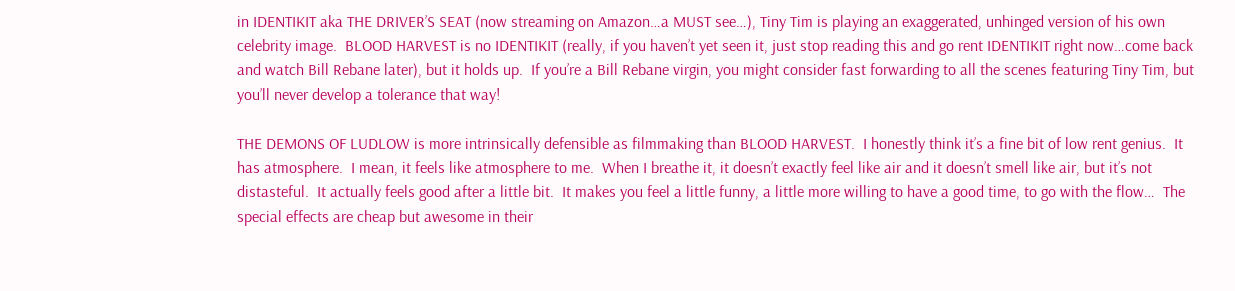in IDENTIKIT aka THE DRIVER’S SEAT (now streaming on Amazon…a MUST see…), Tiny Tim is playing an exaggerated, unhinged version of his own celebrity image.  BLOOD HARVEST is no IDENTIKIT (really, if you haven’t yet seen it, just stop reading this and go rent IDENTIKIT right now…come back and watch Bill Rebane later), but it holds up.  If you’re a Bill Rebane virgin, you might consider fast forwarding to all the scenes featuring Tiny Tim, but you’ll never develop a tolerance that way!

THE DEMONS OF LUDLOW is more intrinsically defensible as filmmaking than BLOOD HARVEST.  I honestly think it’s a fine bit of low rent genius.  It has atmosphere.  I mean, it feels like atmosphere to me.  When I breathe it, it doesn’t exactly feel like air and it doesn’t smell like air, but it’s not distasteful.  It actually feels good after a little bit.  It makes you feel a little funny, a little more willing to have a good time, to go with the flow…  The special effects are cheap but awesome in their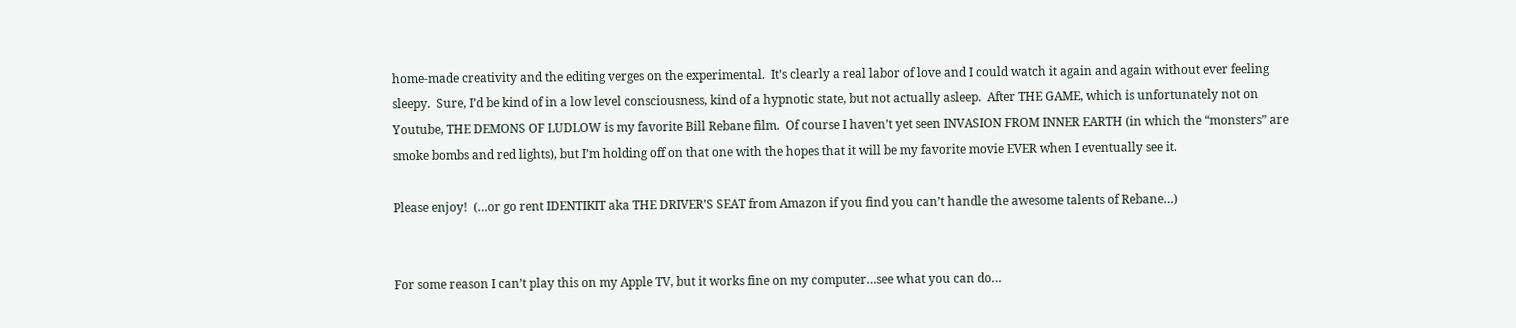home-made creativity and the editing verges on the experimental.  It’s clearly a real labor of love and I could watch it again and again without ever feeling sleepy.  Sure, I’d be kind of in a low level consciousness, kind of a hypnotic state, but not actually asleep.  After THE GAME, which is unfortunately not on Youtube, THE DEMONS OF LUDLOW is my favorite Bill Rebane film.  Of course I haven’t yet seen INVASION FROM INNER EARTH (in which the “monsters” are smoke bombs and red lights), but I’m holding off on that one with the hopes that it will be my favorite movie EVER when I eventually see it.

Please enjoy!  (…or go rent IDENTIKIT aka THE DRIVER’S SEAT from Amazon if you find you can’t handle the awesome talents of Rebane…)


For some reason I can’t play this on my Apple TV, but it works fine on my computer…see what you can do…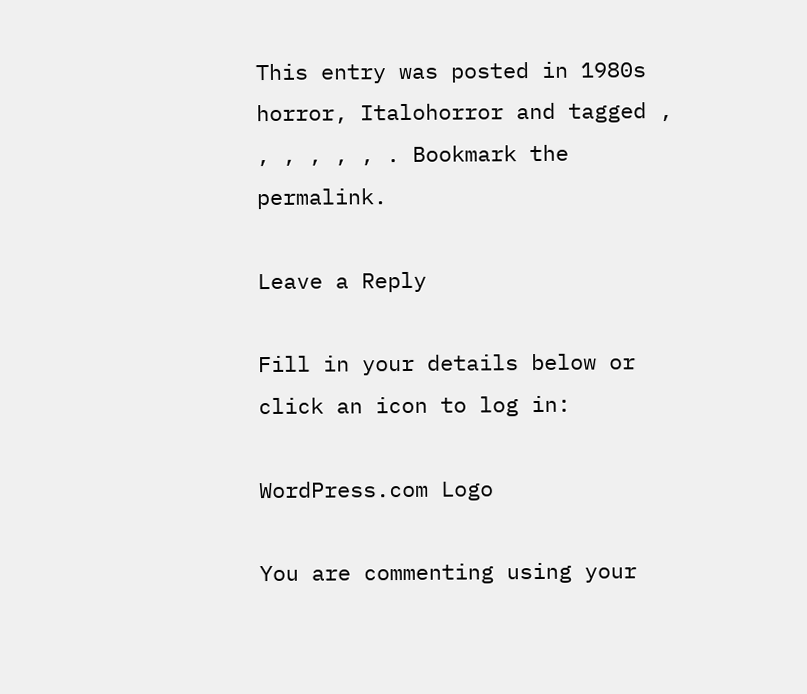This entry was posted in 1980s horror, Italohorror and tagged , , , , , , . Bookmark the permalink.

Leave a Reply

Fill in your details below or click an icon to log in:

WordPress.com Logo

You are commenting using your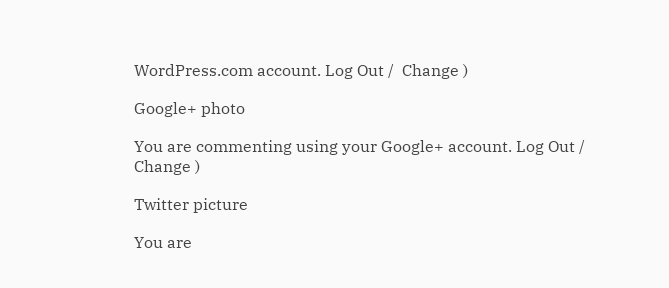WordPress.com account. Log Out /  Change )

Google+ photo

You are commenting using your Google+ account. Log Out /  Change )

Twitter picture

You are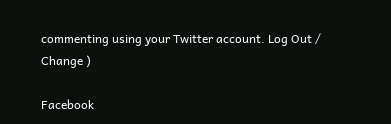commenting using your Twitter account. Log Out /  Change )

Facebook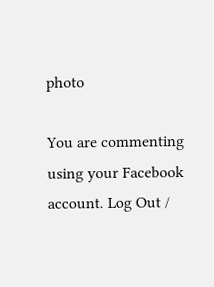photo

You are commenting using your Facebook account. Log Out /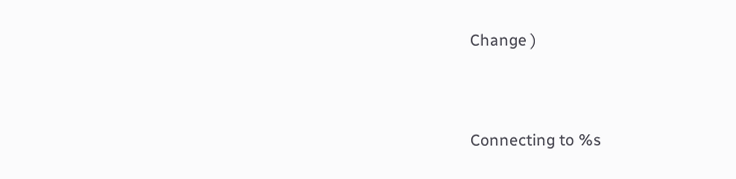Change )


Connecting to %s